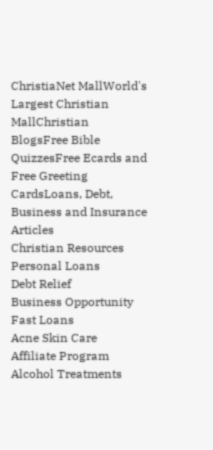ChristiaNet MallWorld's Largest Christian MallChristian BlogsFree Bible QuizzesFree Ecards and Free Greeting CardsLoans, Debt, Business and Insurance Articles
Christian Resources
Personal Loans
Debt Relief
Business Opportunity
Fast Loans
Acne Skin Care
Affiliate Program
Alcohol Treatments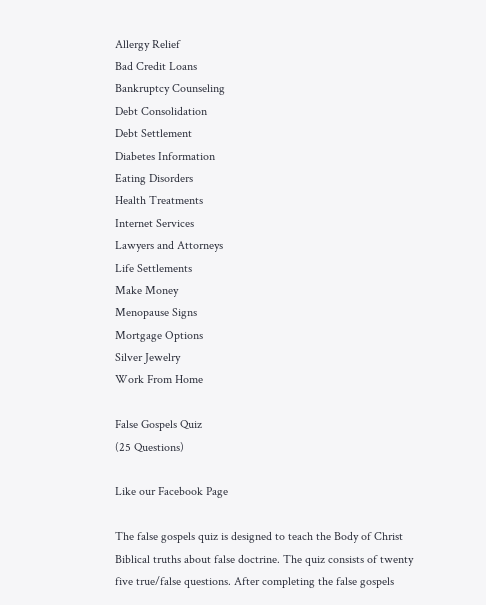Allergy Relief
Bad Credit Loans
Bankruptcy Counseling
Debt Consolidation
Debt Settlement
Diabetes Information
Eating Disorders
Health Treatments
Internet Services
Lawyers and Attorneys
Life Settlements
Make Money
Menopause Signs
Mortgage Options
Silver Jewelry
Work From Home

False Gospels Quiz
(25 Questions)

Like our Facebook Page

The false gospels quiz is designed to teach the Body of Christ Biblical truths about false doctrine. The quiz consists of twenty five true/false questions. After completing the false gospels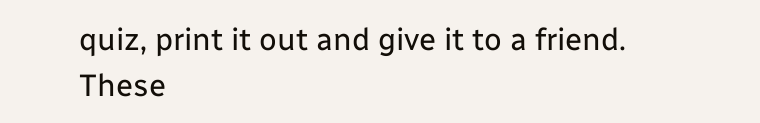quiz, print it out and give it to a friend. These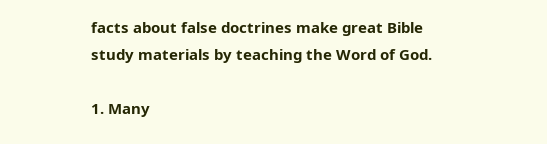facts about false doctrines make great Bible study materials by teaching the Word of God.

1. Many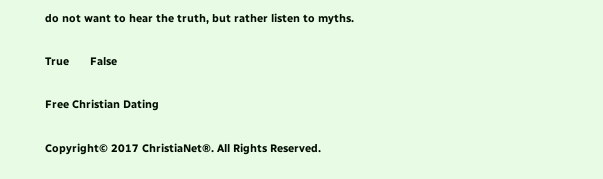do not want to hear the truth, but rather listen to myths.

True       False

Free Christian Dating

Copyright© 2017 ChristiaNet®. All Rights Reserved.